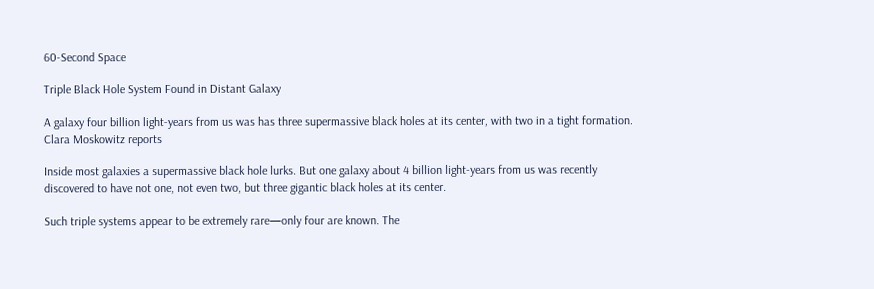60-Second Space

Triple Black Hole System Found in Distant Galaxy

A galaxy four billion light-years from us was has three supermassive black holes at its center, with two in a tight formation. Clara Moskowitz reports

Inside most galaxies a supermassive black hole lurks. But one galaxy about 4 billion light-years from us was recently discovered to have not one, not even two, but three gigantic black holes at its center.

Such triple systems appear to be extremely rare—only four are known. The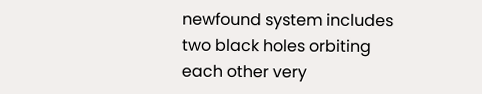newfound system includes two black holes orbiting each other very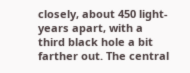closely, about 450 light-years apart, with a third black hole a bit farther out. The central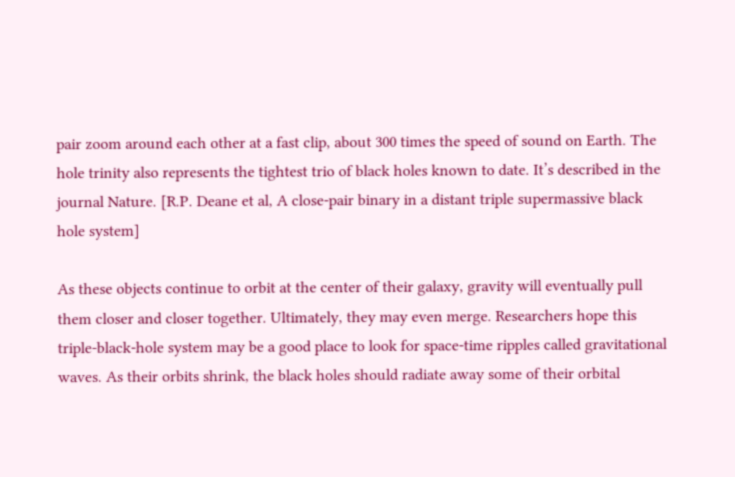pair zoom around each other at a fast clip, about 300 times the speed of sound on Earth. The hole trinity also represents the tightest trio of black holes known to date. It’s described in the journal Nature. [R.P. Deane et al, A close-pair binary in a distant triple supermassive black hole system]

As these objects continue to orbit at the center of their galaxy, gravity will eventually pull them closer and closer together. Ultimately, they may even merge. Researchers hope this triple-black-hole system may be a good place to look for space-time ripples called gravitational waves. As their orbits shrink, the black holes should radiate away some of their orbital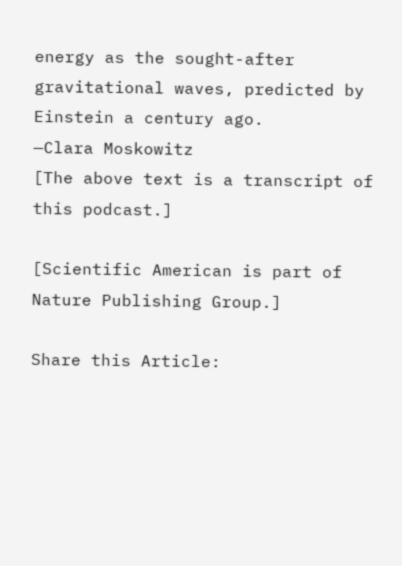energy as the sought-after gravitational waves, predicted by Einstein a century ago.
—Clara Moskowitz
[The above text is a transcript of this podcast.]

[Scientific American is part of Nature Publishing Group.]

Share this Article: